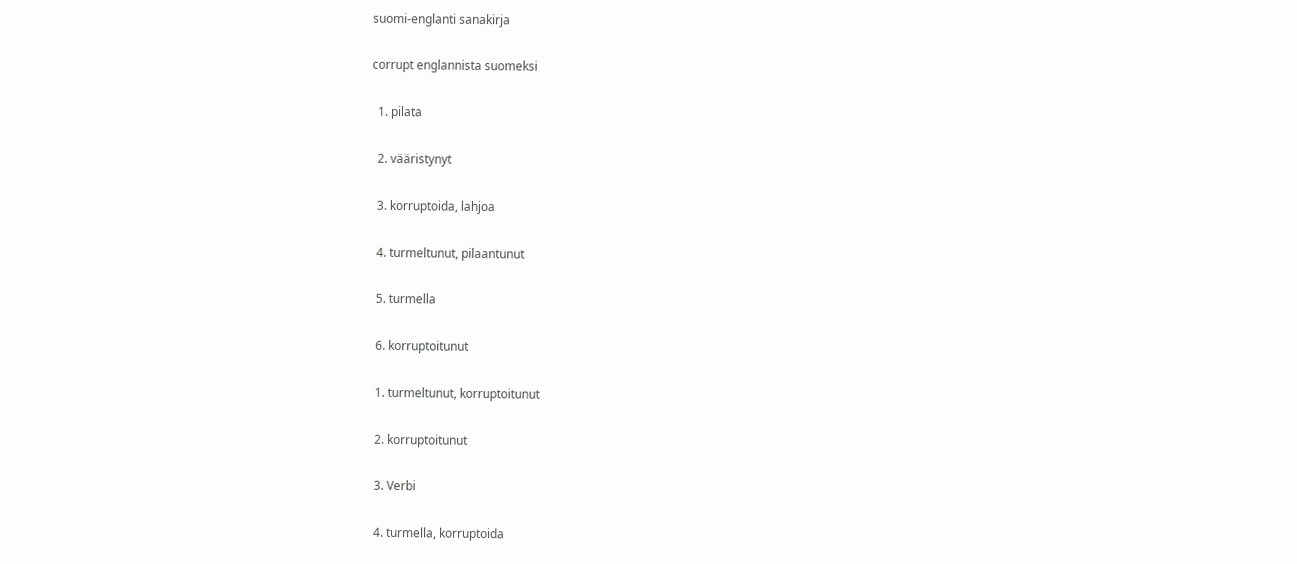suomi-englanti sanakirja

corrupt englannista suomeksi

  1. pilata

  2. vääristynyt

  3. korruptoida, lahjoa

  4. turmeltunut, pilaantunut

  5. turmella

  6. korruptoitunut

  1. turmeltunut, korruptoitunut

  2. korruptoitunut

  3. Verbi

  4. turmella, korruptoida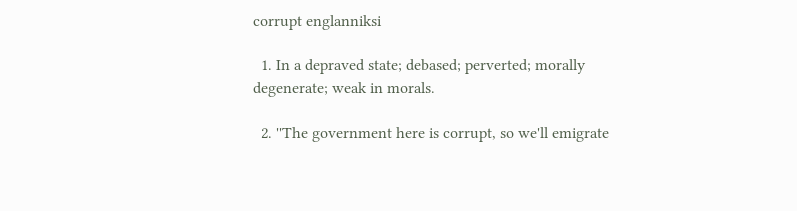corrupt englanniksi

  1. In a depraved state; debased; perverted; morally degenerate; weak in morals.

  2. ''The government here is corrupt, so we'll emigrate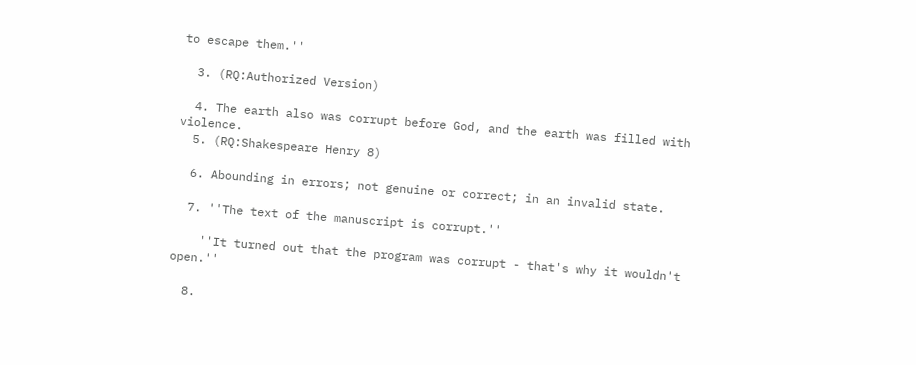to escape them.''

  3. (RQ:Authorized Version)

  4. The earth also was corrupt before God, and the earth was filled with violence.
  5. (RQ:Shakespeare Henry 8)

  6. Abounding in errors; not genuine or correct; in an invalid state.

  7. ''The text of the manuscript is corrupt.''

    ''It turned out that the program was corrupt - that's why it wouldn't open.''

  8.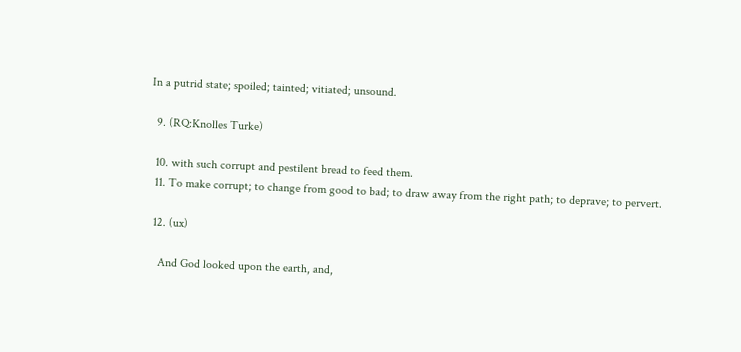In a putrid state; spoiled; tainted; vitiated; unsound.

  9. (RQ:Knolles Turke)

  10. with such corrupt and pestilent bread to feed them.
  11. To make corrupt; to change from good to bad; to draw away from the right path; to deprave; to pervert.

  12. (ux)

    And God looked upon the earth, and,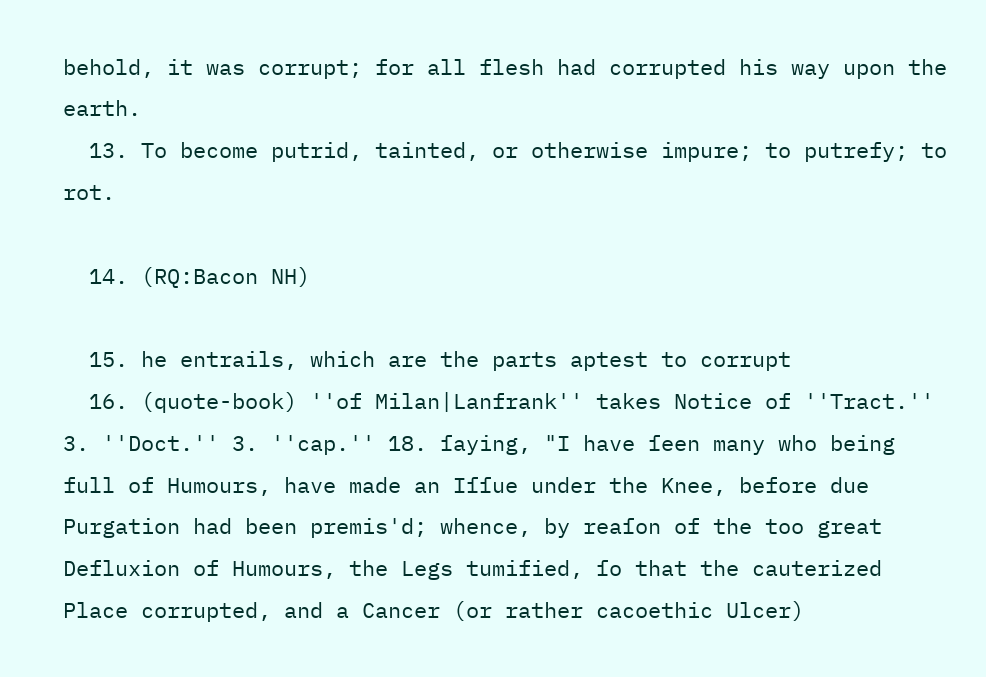behold, it was corrupt; for all flesh had corrupted his way upon the earth.
  13. To become putrid, tainted, or otherwise impure; to putrefy; to rot.

  14. (RQ:Bacon NH)

  15. he entrails, which are the parts aptest to corrupt
  16. (quote-book) ''of Milan|Lanfrank'' takes Notice of ''Tract.'' 3. ''Doct.'' 3. ''cap.'' 18. ſaying, "I have ſeen many who being full of Humours, have made an Iſſue under the Knee, before due Purgation had been premis'd; whence, by reaſon of the too great Defluxion of Humours, the Legs tumified, ſo that the cauterized Place corrupted, and a Cancer (or rather cacoethic Ulcer)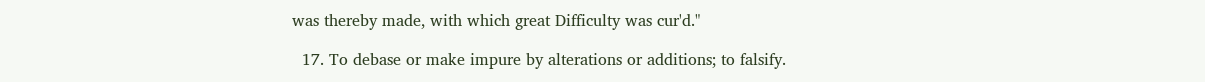was thereby made, with which great Difficulty was cur'd."

  17. To debase or make impure by alterations or additions; to falsify.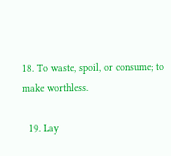18. To waste, spoil, or consume; to make worthless.

  19. Lay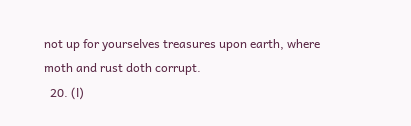not up for yourselves treasures upon earth, where moth and rust doth corrupt.
  20. (l)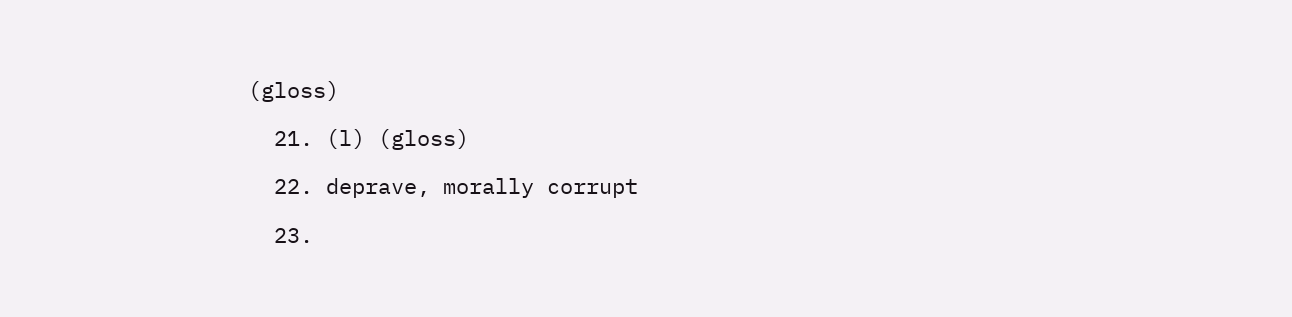(gloss)

  21. (l) (gloss)

  22. deprave, morally corrupt

  23.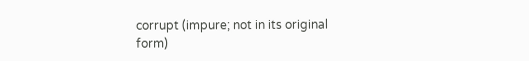corrupt (impure; not in its original form)